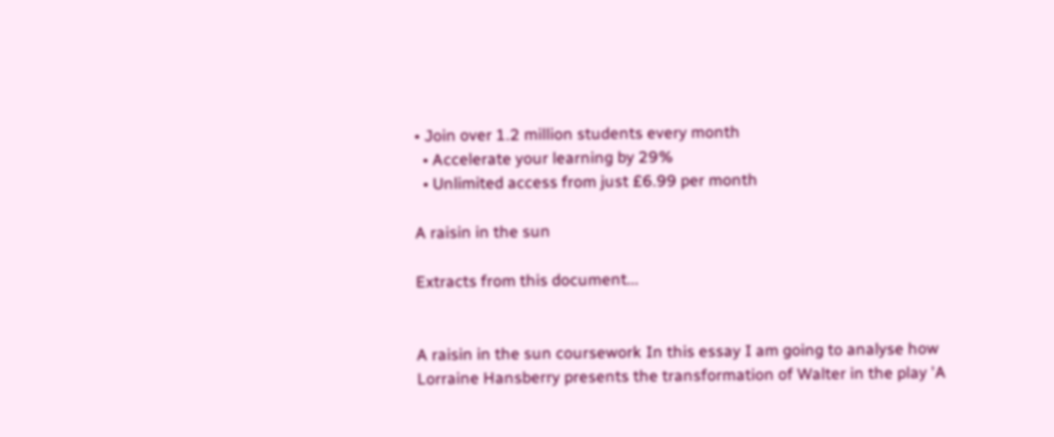• Join over 1.2 million students every month
  • Accelerate your learning by 29%
  • Unlimited access from just £6.99 per month

A raisin in the sun

Extracts from this document...


A raisin in the sun coursework In this essay I am going to analyse how Lorraine Hansberry presents the transformation of Walter in the play 'A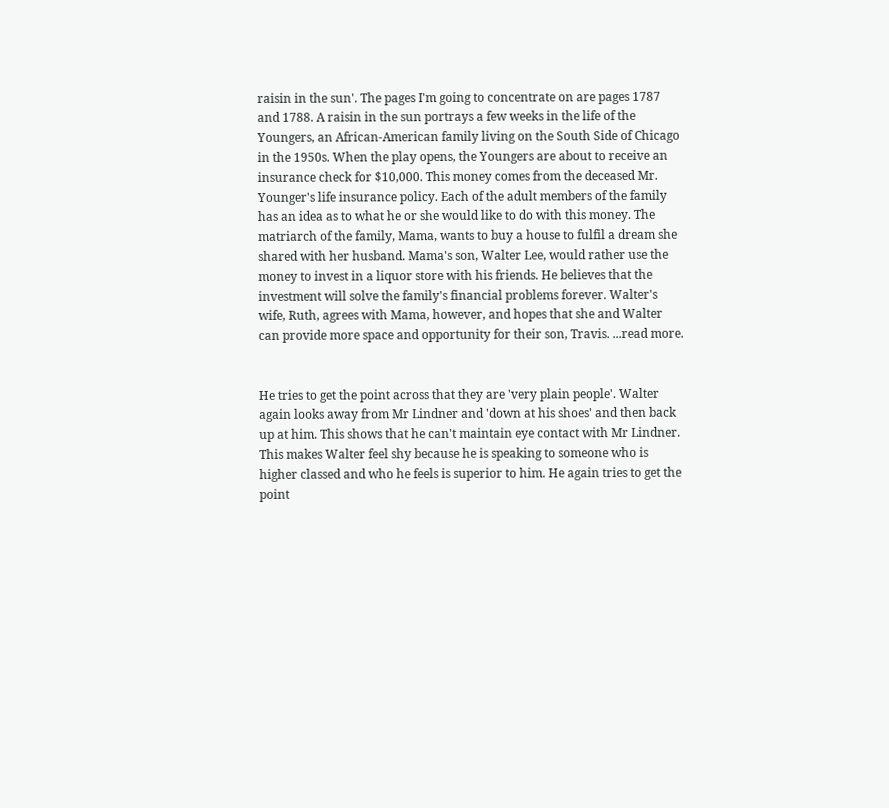raisin in the sun'. The pages I'm going to concentrate on are pages 1787 and 1788. A raisin in the sun portrays a few weeks in the life of the Youngers, an African-American family living on the South Side of Chicago in the 1950s. When the play opens, the Youngers are about to receive an insurance check for $10,000. This money comes from the deceased Mr. Younger's life insurance policy. Each of the adult members of the family has an idea as to what he or she would like to do with this money. The matriarch of the family, Mama, wants to buy a house to fulfil a dream she shared with her husband. Mama's son, Walter Lee, would rather use the money to invest in a liquor store with his friends. He believes that the investment will solve the family's financial problems forever. Walter's wife, Ruth, agrees with Mama, however, and hopes that she and Walter can provide more space and opportunity for their son, Travis. ...read more.


He tries to get the point across that they are 'very plain people'. Walter again looks away from Mr Lindner and 'down at his shoes' and then back up at him. This shows that he can't maintain eye contact with Mr Lindner. This makes Walter feel shy because he is speaking to someone who is higher classed and who he feels is superior to him. He again tries to get the point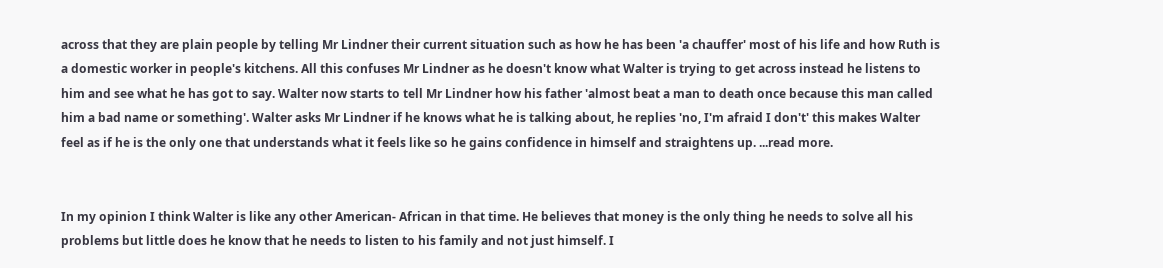across that they are plain people by telling Mr Lindner their current situation such as how he has been 'a chauffer' most of his life and how Ruth is a domestic worker in people's kitchens. All this confuses Mr Lindner as he doesn't know what Walter is trying to get across instead he listens to him and see what he has got to say. Walter now starts to tell Mr Lindner how his father 'almost beat a man to death once because this man called him a bad name or something'. Walter asks Mr Lindner if he knows what he is talking about, he replies 'no, I'm afraid I don't' this makes Walter feel as if he is the only one that understands what it feels like so he gains confidence in himself and straightens up. ...read more.


In my opinion I think Walter is like any other American- African in that time. He believes that money is the only thing he needs to solve all his problems but little does he know that he needs to listen to his family and not just himself. I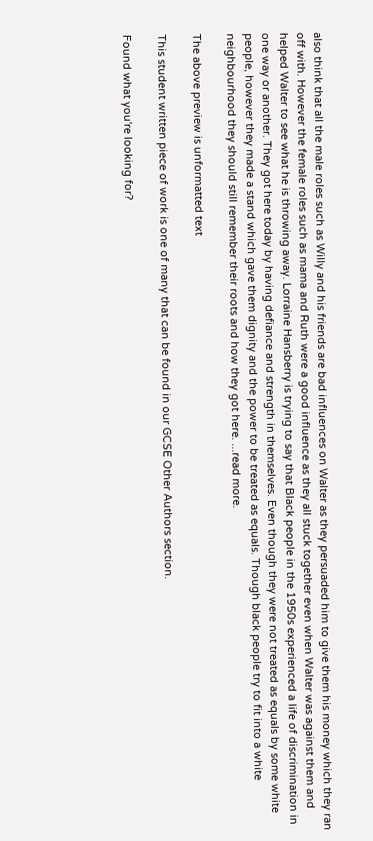also think that all the male roles such as Willy and his friends are bad influences on Walter as they persuaded him to give them his money which they ran off with. However the female roles such as mama and Ruth were a good influence as they all stuck together even when Walter was against them and helped Walter to see what he is throwing away. Lorraine Hansberry is trying to say that Black people in the 1950s experienced a life of discrimination in one way or another. They got here today by having defiance and strength in themselves. Even though they were not treated as equals by some white people, however they made a stand which gave them dignity and the power to be treated as equals. Though black people try to fit into a white neighbourhood they should still remember their roots and how they got here. ...read more.

The above preview is unformatted text

This student written piece of work is one of many that can be found in our GCSE Other Authors section.

Found what you're looking for?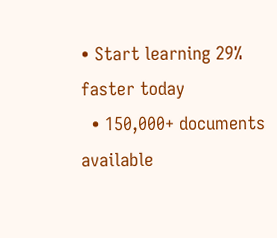• Start learning 29% faster today
  • 150,000+ documents available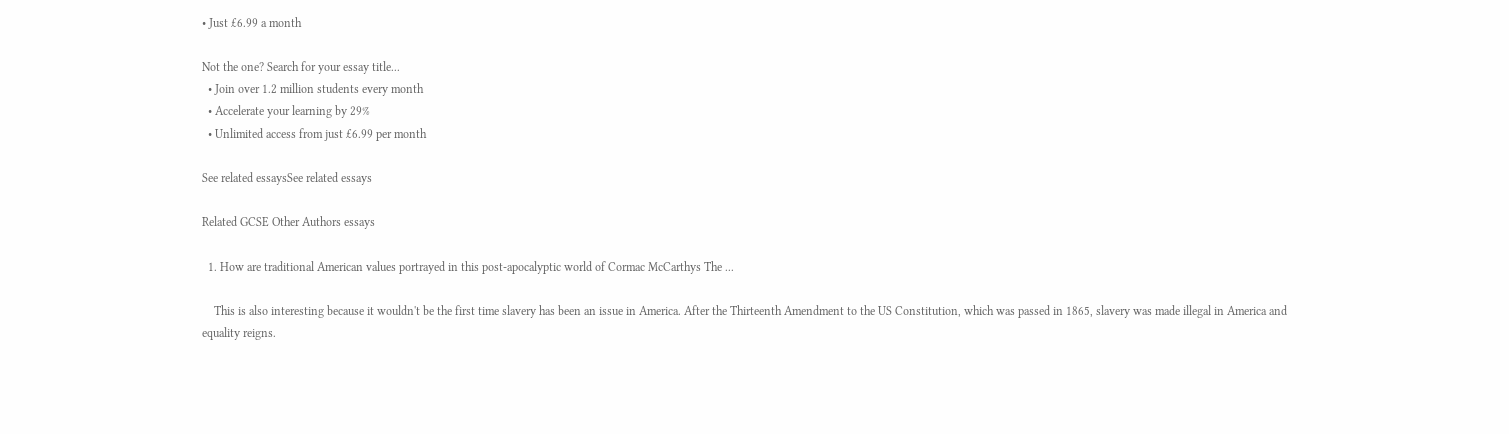• Just £6.99 a month

Not the one? Search for your essay title...
  • Join over 1.2 million students every month
  • Accelerate your learning by 29%
  • Unlimited access from just £6.99 per month

See related essaysSee related essays

Related GCSE Other Authors essays

  1. How are traditional American values portrayed in this post-apocalyptic world of Cormac McCarthys The ...

    This is also interesting because it wouldn't be the first time slavery has been an issue in America. After the Thirteenth Amendment to the US Constitution, which was passed in 1865, slavery was made illegal in America and equality reigns.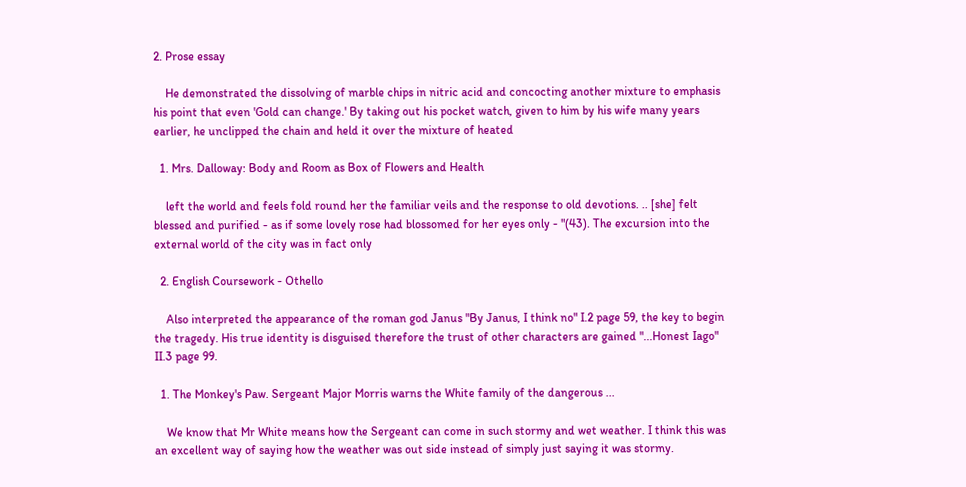2. Prose essay

    He demonstrated the dissolving of marble chips in nitric acid and concocting another mixture to emphasis his point that even 'Gold can change.' By taking out his pocket watch, given to him by his wife many years earlier, he unclipped the chain and held it over the mixture of heated

  1. Mrs. Dalloway: Body and Room as Box of Flowers and Health

    left the world and feels fold round her the familiar veils and the response to old devotions. .. [she] felt blessed and purified - as if some lovely rose had blossomed for her eyes only - "(43). The excursion into the external world of the city was in fact only

  2. English Coursework - Othello

    Also interpreted the appearance of the roman god Janus "By Janus, I think no" I.2 page 59, the key to begin the tragedy. His true identity is disguised therefore the trust of other characters are gained "...Honest Iago" II.3 page 99.

  1. The Monkey's Paw. Sergeant Major Morris warns the White family of the dangerous ...

    We know that Mr White means how the Sergeant can come in such stormy and wet weather. I think this was an excellent way of saying how the weather was out side instead of simply just saying it was stormy.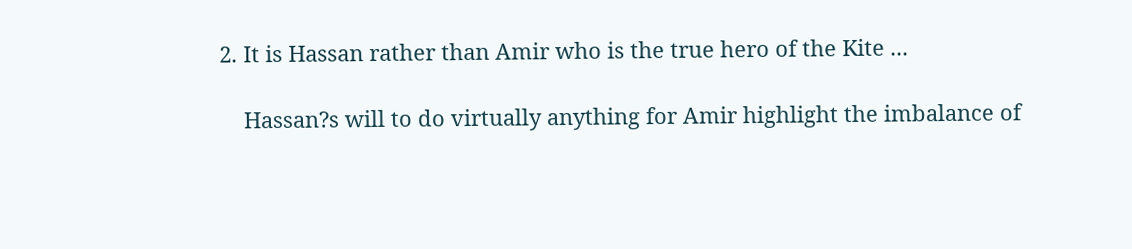2. It is Hassan rather than Amir who is the true hero of the Kite ...

    Hassan?s will to do virtually anything for Amir highlight the imbalance of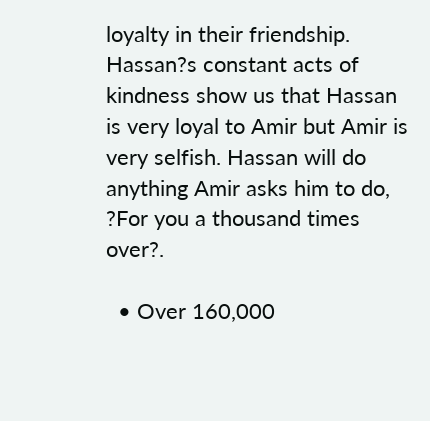loyalty in their friendship. Hassan?s constant acts of kindness show us that Hassan is very loyal to Amir but Amir is very selfish. Hassan will do anything Amir asks him to do, ?For you a thousand times over?.

  • Over 160,000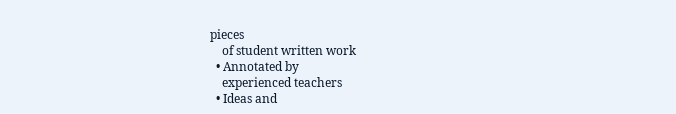pieces
    of student written work
  • Annotated by
    experienced teachers
  • Ideas and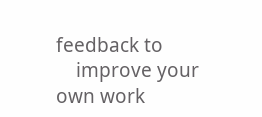feedback to
    improve your own work